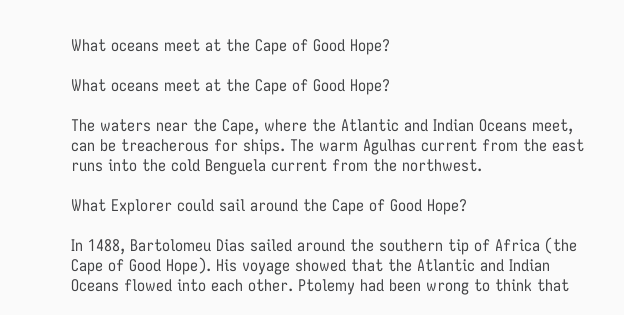What oceans meet at the Cape of Good Hope?

What oceans meet at the Cape of Good Hope?

The waters near the Cape, where the Atlantic and Indian Oceans meet, can be treacherous for ships. The warm Agulhas current from the east runs into the cold Benguela current from the northwest.

What Explorer could sail around the Cape of Good Hope?

In 1488, Bartolomeu Dias sailed around the southern tip of Africa (the Cape of Good Hope). His voyage showed that the Atlantic and Indian Oceans flowed into each other. Ptolemy had been wrong to think that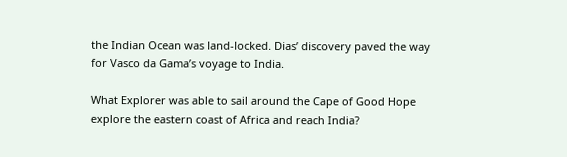the Indian Ocean was land-locked. Dias’ discovery paved the way for Vasco da Gama’s voyage to India.

What Explorer was able to sail around the Cape of Good Hope explore the eastern coast of Africa and reach India?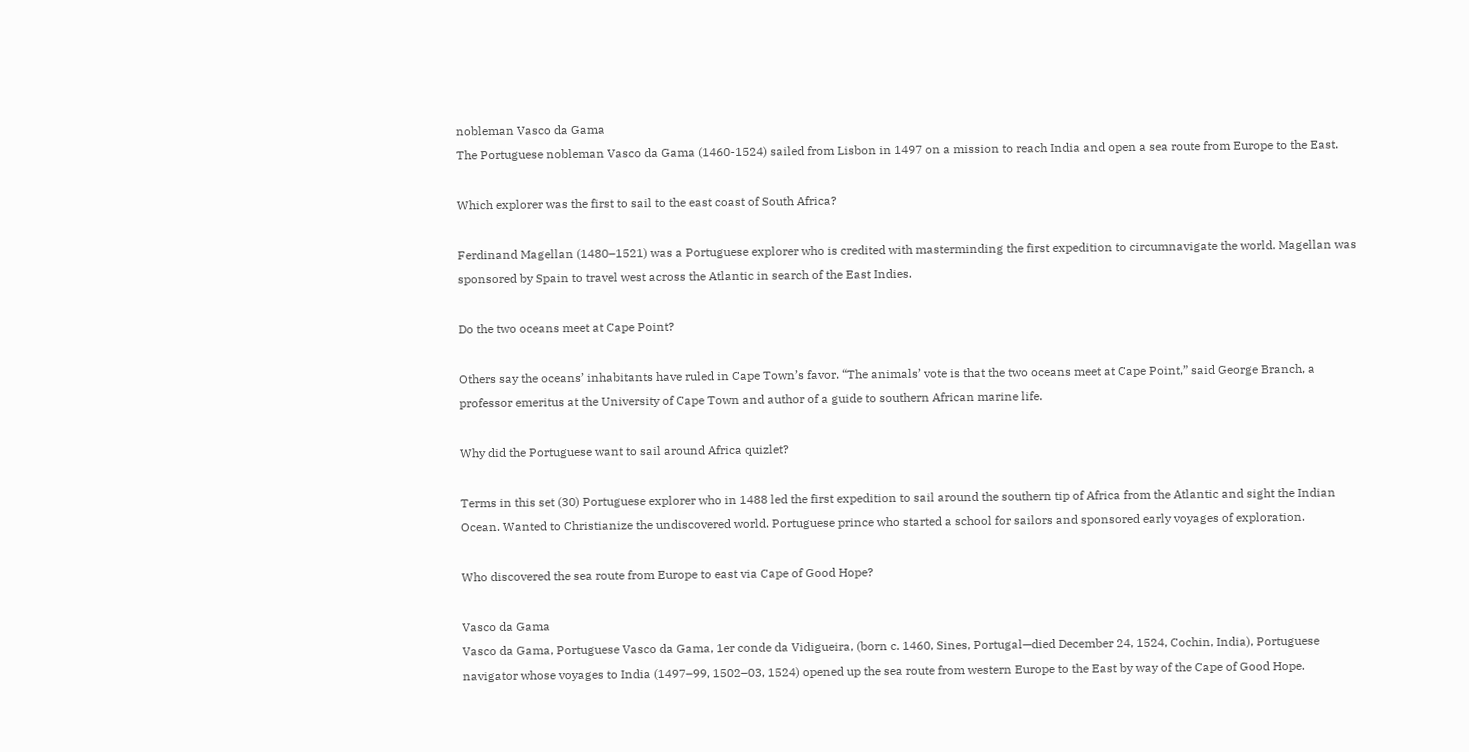nobleman Vasco da Gama
The Portuguese nobleman Vasco da Gama (1460-1524) sailed from Lisbon in 1497 on a mission to reach India and open a sea route from Europe to the East.

Which explorer was the first to sail to the east coast of South Africa?

Ferdinand Magellan (1480–1521) was a Portuguese explorer who is credited with masterminding the first expedition to circumnavigate the world. Magellan was sponsored by Spain to travel west across the Atlantic in search of the East Indies.

Do the two oceans meet at Cape Point?

Others say the oceans’ inhabitants have ruled in Cape Town’s favor. “The animals’ vote is that the two oceans meet at Cape Point,” said George Branch, a professor emeritus at the University of Cape Town and author of a guide to southern African marine life.

Why did the Portuguese want to sail around Africa quizlet?

Terms in this set (30) Portuguese explorer who in 1488 led the first expedition to sail around the southern tip of Africa from the Atlantic and sight the Indian Ocean. Wanted to Christianize the undiscovered world. Portuguese prince who started a school for sailors and sponsored early voyages of exploration.

Who discovered the sea route from Europe to east via Cape of Good Hope?

Vasco da Gama
Vasco da Gama, Portuguese Vasco da Gama, 1er conde da Vidigueira, (born c. 1460, Sines, Portugal—died December 24, 1524, Cochin, India), Portuguese navigator whose voyages to India (1497–99, 1502–03, 1524) opened up the sea route from western Europe to the East by way of the Cape of Good Hope.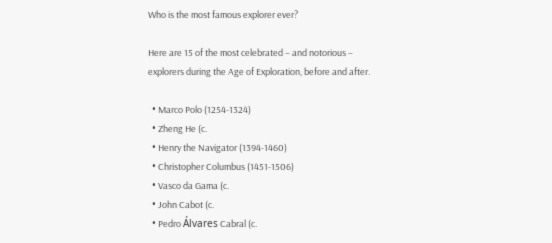Who is the most famous explorer ever?

Here are 15 of the most celebrated – and notorious – explorers during the Age of Exploration, before and after.

  • Marco Polo (1254-1324)
  • Zheng He (c.
  • Henry the Navigator (1394-1460)
  • Christopher Columbus (1451-1506)
  • Vasco da Gama (c.
  • John Cabot (c.
  • Pedro Álvares Cabral (c.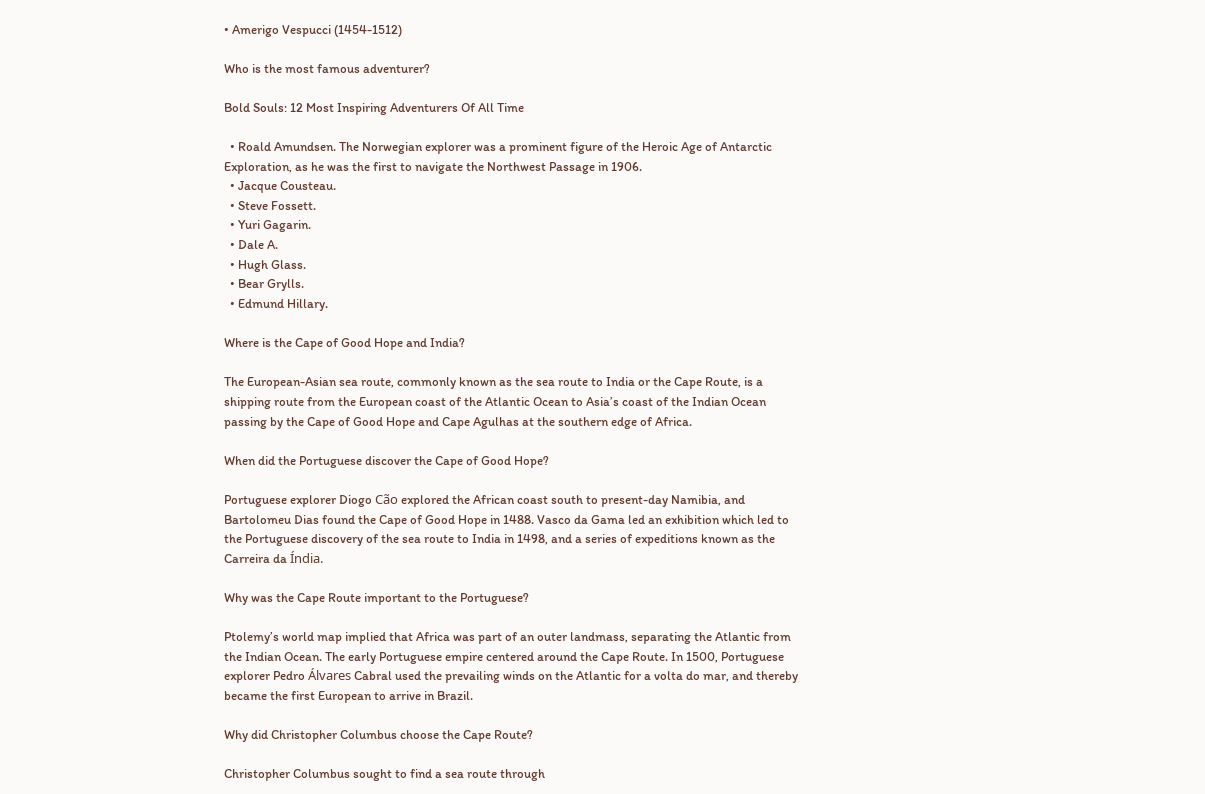• Amerigo Vespucci (1454-1512)

Who is the most famous adventurer?

Bold Souls: 12 Most Inspiring Adventurers Of All Time

  • Roald Amundsen. The Norwegian explorer was a prominent figure of the Heroic Age of Antarctic Exploration, as he was the first to navigate the Northwest Passage in 1906.
  • Jacque Cousteau.
  • Steve Fossett.
  • Yuri Gagarin.
  • Dale A.
  • Hugh Glass.
  • Bear Grylls.
  • Edmund Hillary.

Where is the Cape of Good Hope and India?

The European-Asian sea route, commonly known as the sea route to India or the Cape Route, is a shipping route from the European coast of the Atlantic Ocean to Asia’s coast of the Indian Ocean passing by the Cape of Good Hope and Cape Agulhas at the southern edge of Africa.

When did the Portuguese discover the Cape of Good Hope?

Portuguese explorer Diogo Cão explored the African coast south to present-day Namibia, and Bartolomeu Dias found the Cape of Good Hope in 1488. Vasco da Gama led an exhibition which led to the Portuguese discovery of the sea route to India in 1498, and a series of expeditions known as the Carreira da Índia.

Why was the Cape Route important to the Portuguese?

Ptolemy’s world map implied that Africa was part of an outer landmass, separating the Atlantic from the Indian Ocean. The early Portuguese empire centered around the Cape Route. In 1500, Portuguese explorer Pedro Álvares Cabral used the prevailing winds on the Atlantic for a volta do mar, and thereby became the first European to arrive in Brazil.

Why did Christopher Columbus choose the Cape Route?

Christopher Columbus sought to find a sea route through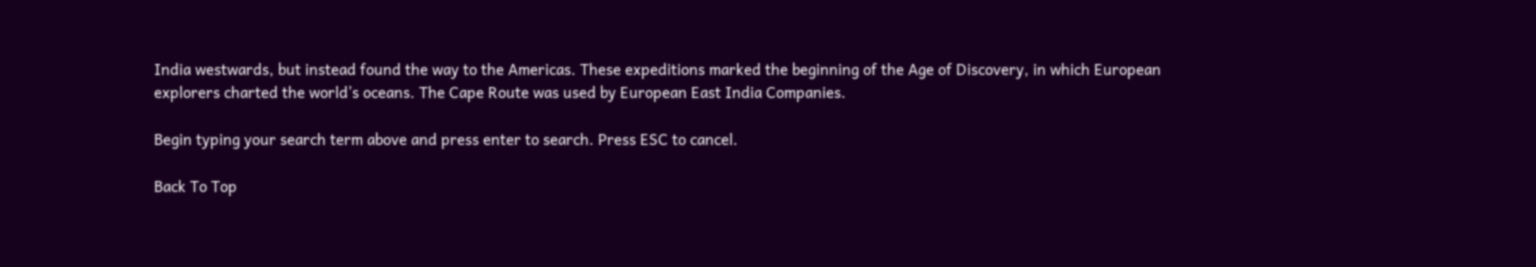India westwards, but instead found the way to the Americas. These expeditions marked the beginning of the Age of Discovery, in which European explorers charted the world’s oceans. The Cape Route was used by European East India Companies.

Begin typing your search term above and press enter to search. Press ESC to cancel.

Back To Top